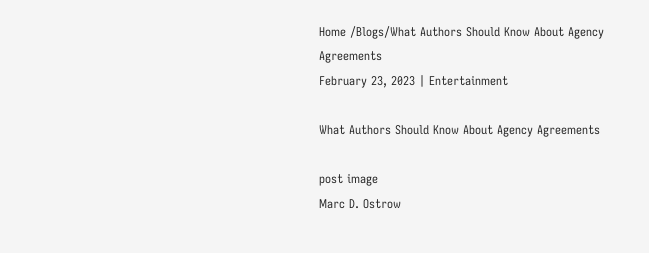Home /Blogs/What Authors Should Know About Agency Agreements
February 23, 2023 | Entertainment

What Authors Should Know About Agency Agreements

post image
Marc D. Ostrow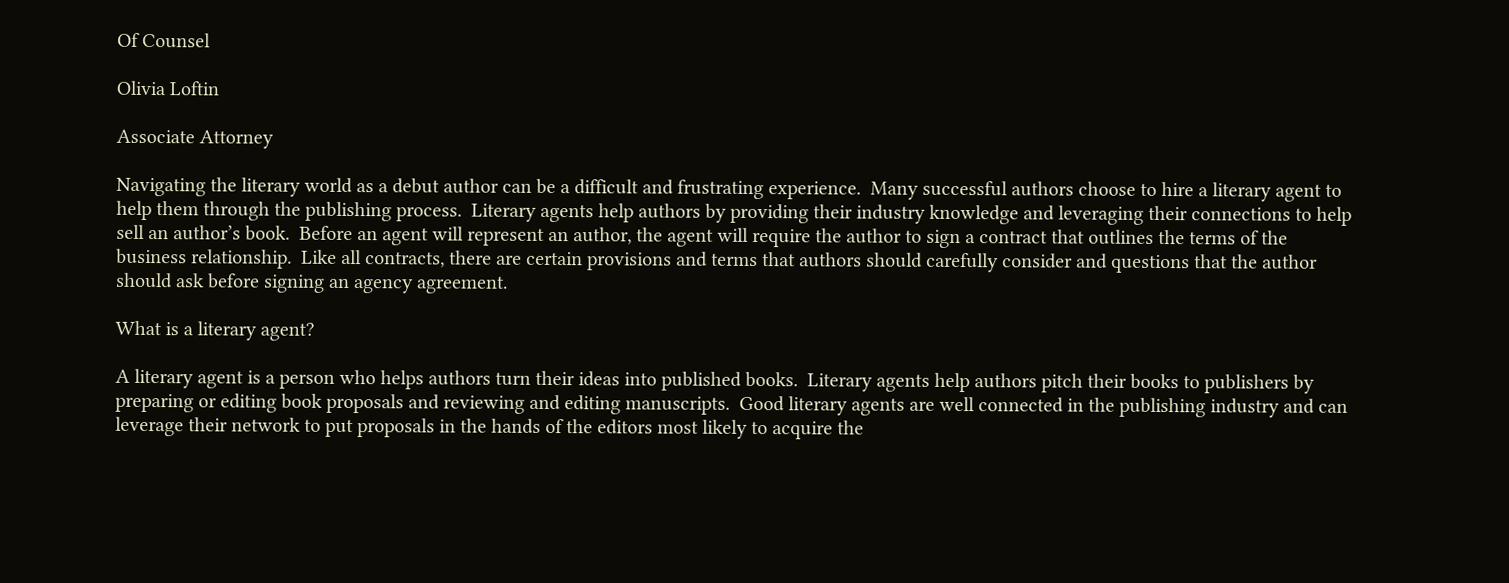Of Counsel

Olivia Loftin

Associate Attorney

Navigating the literary world as a debut author can be a difficult and frustrating experience.  Many successful authors choose to hire a literary agent to help them through the publishing process.  Literary agents help authors by providing their industry knowledge and leveraging their connections to help sell an author’s book.  Before an agent will represent an author, the agent will require the author to sign a contract that outlines the terms of the business relationship.  Like all contracts, there are certain provisions and terms that authors should carefully consider and questions that the author should ask before signing an agency agreement.

What is a literary agent?

A literary agent is a person who helps authors turn their ideas into published books.  Literary agents help authors pitch their books to publishers by preparing or editing book proposals and reviewing and editing manuscripts.  Good literary agents are well connected in the publishing industry and can leverage their network to put proposals in the hands of the editors most likely to acquire the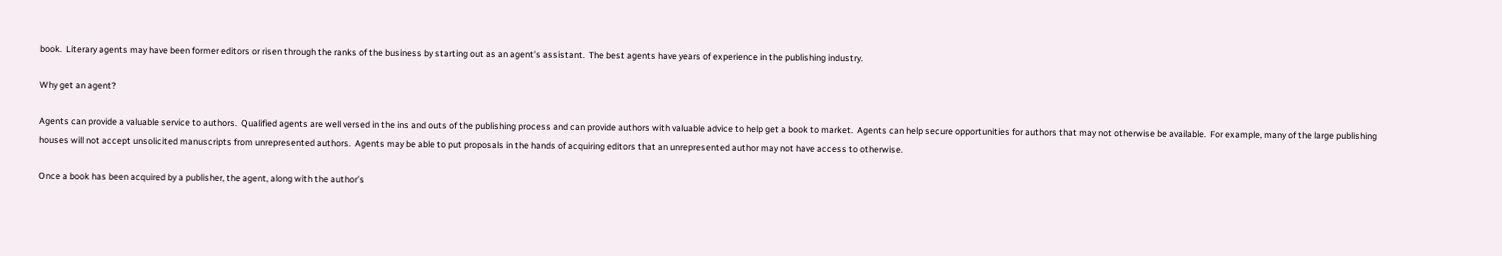book.  Literary agents may have been former editors or risen through the ranks of the business by starting out as an agent’s assistant.  The best agents have years of experience in the publishing industry.

Why get an agent?

Agents can provide a valuable service to authors.  Qualified agents are well versed in the ins and outs of the publishing process and can provide authors with valuable advice to help get a book to market.  Agents can help secure opportunities for authors that may not otherwise be available.  For example, many of the large publishing houses will not accept unsolicited manuscripts from unrepresented authors.  Agents may be able to put proposals in the hands of acquiring editors that an unrepresented author may not have access to otherwise.

Once a book has been acquired by a publisher, the agent, along with the author’s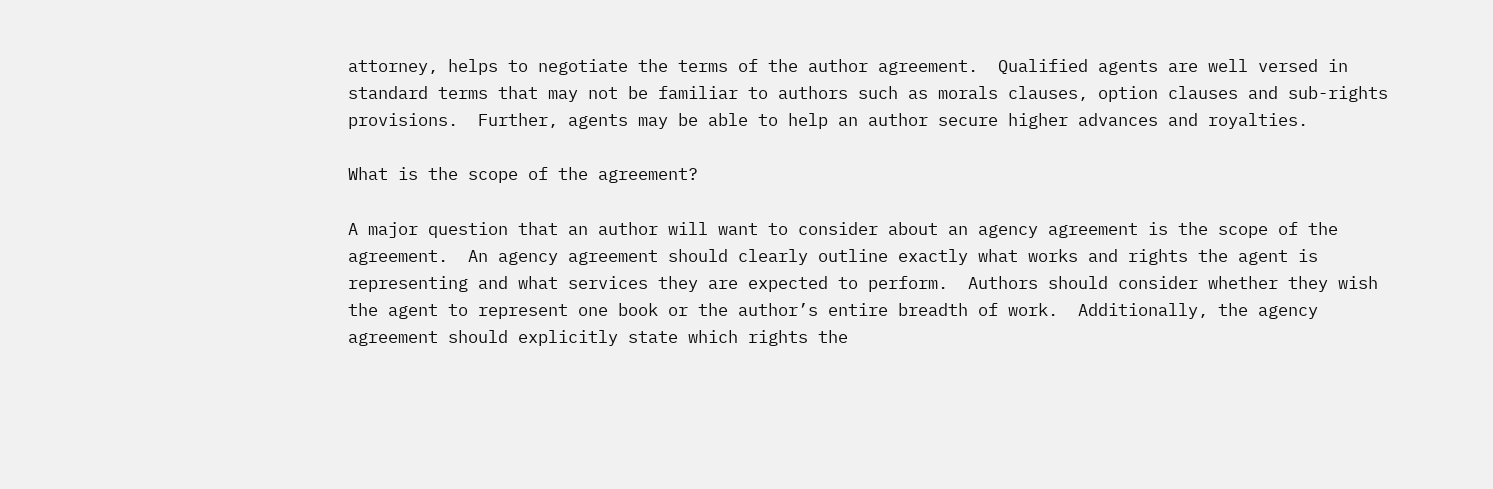attorney, helps to negotiate the terms of the author agreement.  Qualified agents are well versed in standard terms that may not be familiar to authors such as morals clauses, option clauses and sub-rights provisions.  Further, agents may be able to help an author secure higher advances and royalties.

What is the scope of the agreement?

A major question that an author will want to consider about an agency agreement is the scope of the agreement.  An agency agreement should clearly outline exactly what works and rights the agent is representing and what services they are expected to perform.  Authors should consider whether they wish the agent to represent one book or the author’s entire breadth of work.  Additionally, the agency agreement should explicitly state which rights the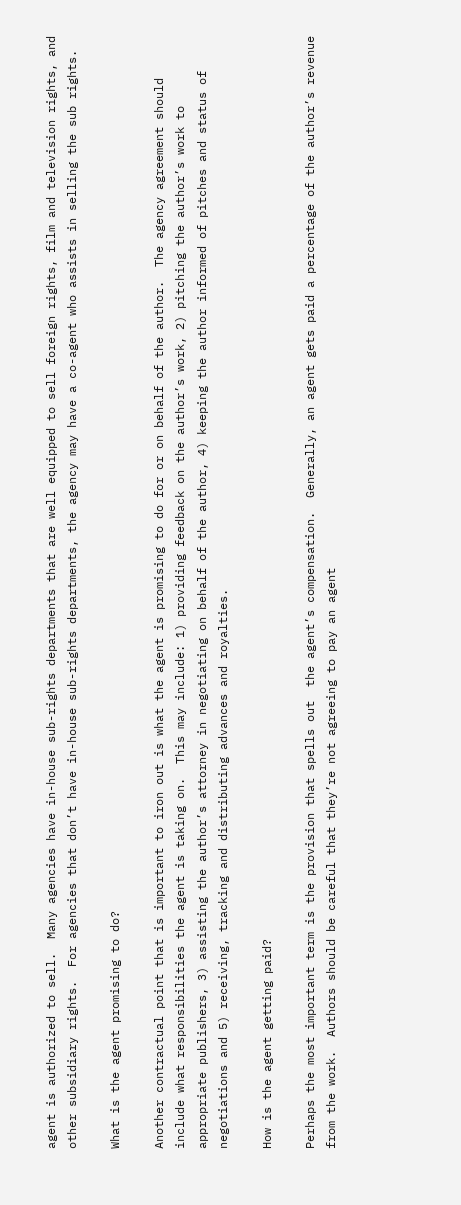agent is authorized to sell.  Many agencies have in-house sub-rights departments that are well equipped to sell foreign rights, film and television rights, and other subsidiary rights.  For agencies that don’t have in-house sub-rights departments, the agency may have a co-agent who assists in selling the sub rights.

What is the agent promising to do?

Another contractual point that is important to iron out is what the agent is promising to do for or on behalf of the author.  The agency agreement should include what responsibilities the agent is taking on.  This may include: 1) providing feedback on the author’s work, 2) pitching the author’s work to appropriate publishers, 3) assisting the author’s attorney in negotiating on behalf of the author, 4) keeping the author informed of pitches and status of negotiations and 5) receiving, tracking and distributing advances and royalties.

How is the agent getting paid?

Perhaps the most important term is the provision that spells out  the agent’s compensation.  Generally, an agent gets paid a percentage of the author’s revenue from the work.  Authors should be careful that they’re not agreeing to pay an agent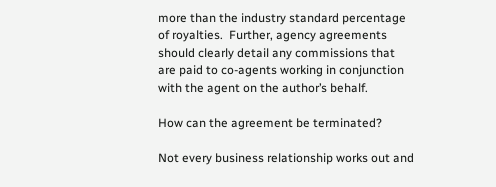more than the industry standard percentage of royalties.  Further, agency agreements should clearly detail any commissions that are paid to co-agents working in conjunction with the agent on the author’s behalf.

How can the agreement be terminated?

Not every business relationship works out and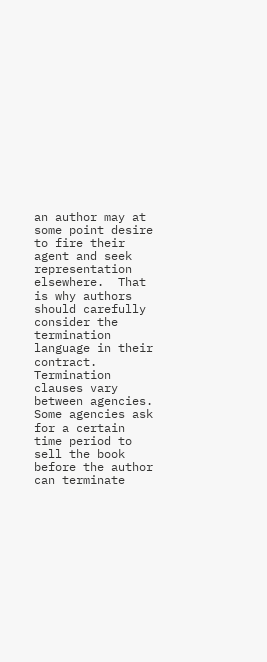an author may at some point desire to fire their agent and seek representation elsewhere.  That is why authors should carefully consider the termination language in their contract.  Termination clauses vary between agencies.  Some agencies ask for a certain time period to sell the book before the author can terminate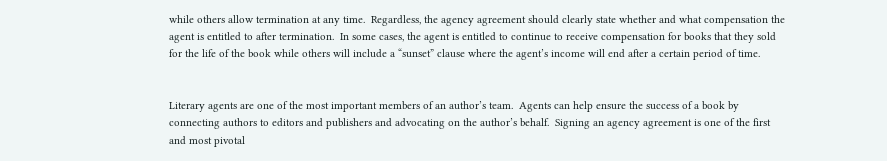while others allow termination at any time.  Regardless, the agency agreement should clearly state whether and what compensation the agent is entitled to after termination.  In some cases, the agent is entitled to continue to receive compensation for books that they sold for the life of the book while others will include a “sunset” clause where the agent’s income will end after a certain period of time.


Literary agents are one of the most important members of an author’s team.  Agents can help ensure the success of a book by connecting authors to editors and publishers and advocating on the author’s behalf.  Signing an agency agreement is one of the first and most pivotal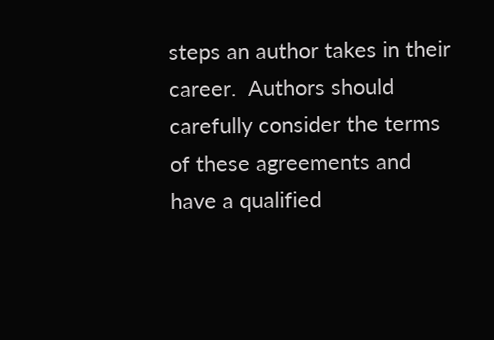steps an author takes in their career.  Authors should carefully consider the terms of these agreements and have a qualified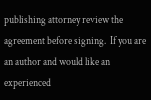publishing attorney review the agreement before signing.  If you are an author and would like an experienced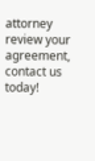attorney review your agreement, contact us today!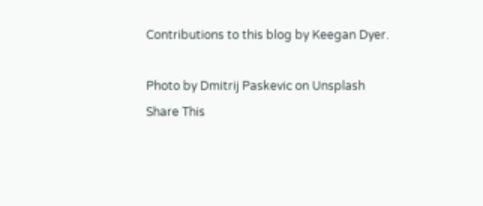Contributions to this blog by Keegan Dyer.

Photo by Dmitrij Paskevic on Unsplash
Share This